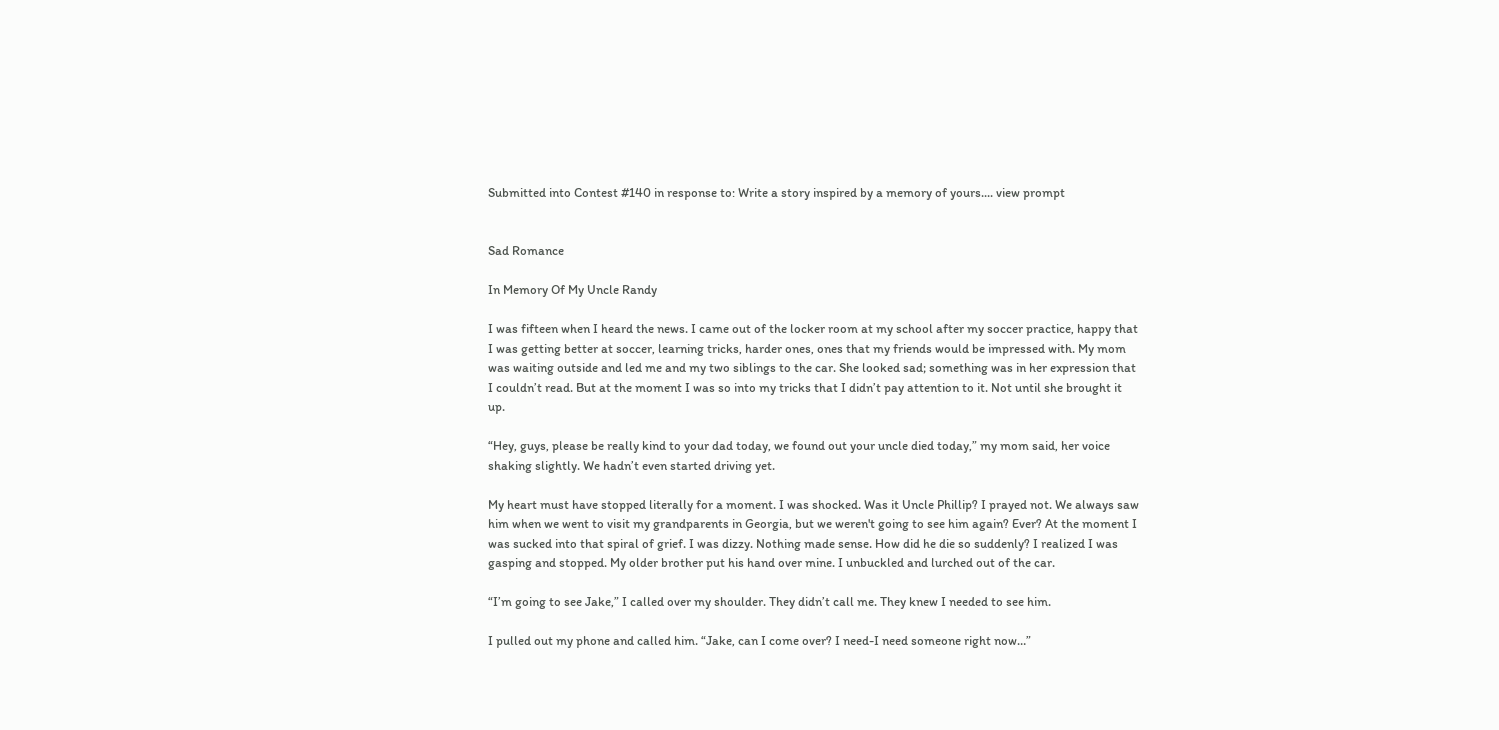Submitted into Contest #140 in response to: Write a story inspired by a memory of yours.... view prompt


Sad Romance

In Memory Of My Uncle Randy

I was fifteen when I heard the news. I came out of the locker room at my school after my soccer practice, happy that I was getting better at soccer, learning tricks, harder ones, ones that my friends would be impressed with. My mom was waiting outside and led me and my two siblings to the car. She looked sad; something was in her expression that I couldn’t read. But at the moment I was so into my tricks that I didn’t pay attention to it. Not until she brought it up.

“Hey, guys, please be really kind to your dad today, we found out your uncle died today,” my mom said, her voice shaking slightly. We hadn’t even started driving yet.

My heart must have stopped literally for a moment. I was shocked. Was it Uncle Phillip? I prayed not. We always saw him when we went to visit my grandparents in Georgia, but we weren't going to see him again? Ever? At the moment I was sucked into that spiral of grief. I was dizzy. Nothing made sense. How did he die so suddenly? I realized I was gasping and stopped. My older brother put his hand over mine. I unbuckled and lurched out of the car.

“I’m going to see Jake,” I called over my shoulder. They didn’t call me. They knew I needed to see him.

I pulled out my phone and called him. “Jake, can I come over? I need-I need someone right now…”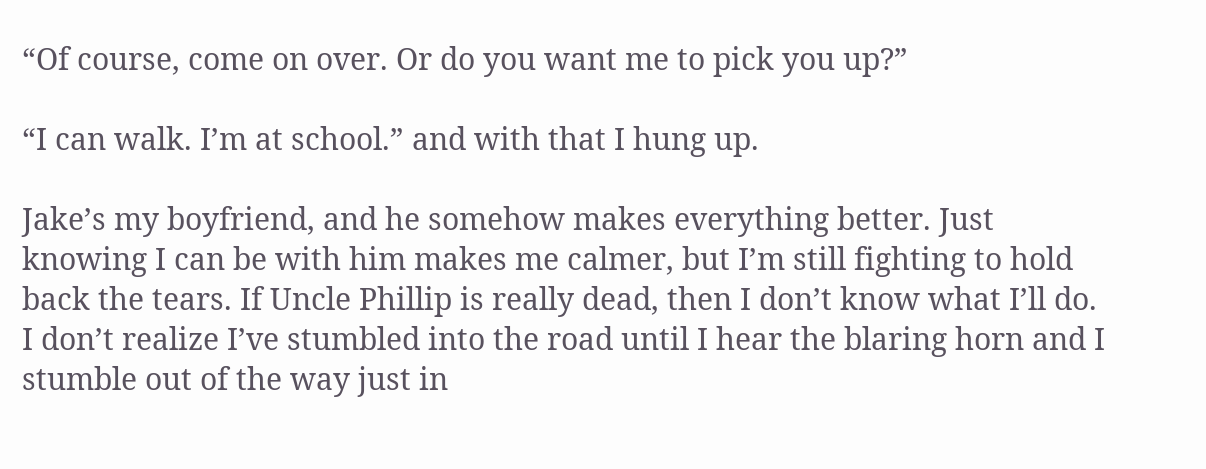“Of course, come on over. Or do you want me to pick you up?”

“I can walk. I’m at school.” and with that I hung up.

Jake’s my boyfriend, and he somehow makes everything better. Just knowing I can be with him makes me calmer, but I’m still fighting to hold back the tears. If Uncle Phillip is really dead, then I don’t know what I’ll do. I don’t realize I’ve stumbled into the road until I hear the blaring horn and I stumble out of the way just in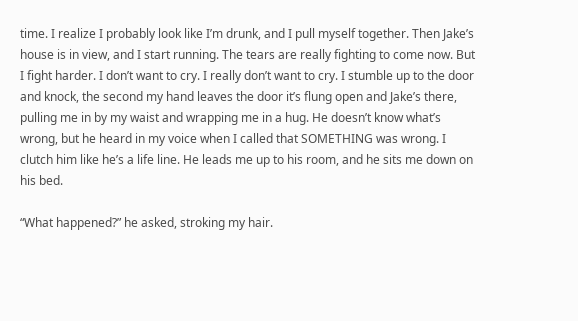time. I realize I probably look like I’m drunk, and I pull myself together. Then Jake’s house is in view, and I start running. The tears are really fighting to come now. But I fight harder. I don’t want to cry. I really don’t want to cry. I stumble up to the door and knock, the second my hand leaves the door it’s flung open and Jake’s there, pulling me in by my waist and wrapping me in a hug. He doesn’t know what’s wrong, but he heard in my voice when I called that SOMETHING was wrong. I clutch him like he’s a life line. He leads me up to his room, and he sits me down on his bed.

“What happened?” he asked, stroking my hair.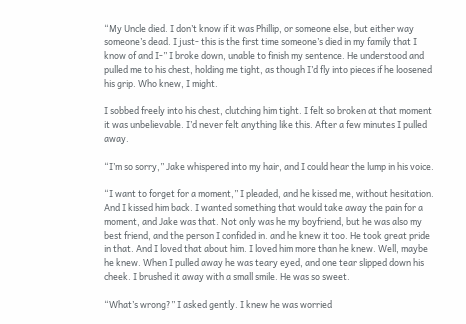“My Uncle died. I don’t know if it was Phillip, or someone else, but either way someone’s dead. I just- this is the first time someone’s died in my family that I know of and I-” I broke down, unable to finish my sentence. He understood and pulled me to his chest, holding me tight, as though I’d fly into pieces if he loosened his grip. Who knew, I might.

I sobbed freely into his chest, clutching him tight. I felt so broken at that moment it was unbelievable. I’d never felt anything like this. After a few minutes I pulled away.

“I’m so sorry,” Jake whispered into my hair, and I could hear the lump in his voice.

“I want to forget for a moment,” I pleaded, and he kissed me, without hesitation. And I kissed him back. I wanted something that would take away the pain for a moment, and Jake was that. Not only was he my boyfriend, but he was also my best friend, and the person I confided in. and he knew it too. He took great pride in that. And I loved that about him. I loved him more than he knew. Well, maybe he knew. When I pulled away he was teary eyed, and one tear slipped down his cheek. I brushed it away with a small smile. He was so sweet.

“What’s wrong?” I asked gently. I knew he was worried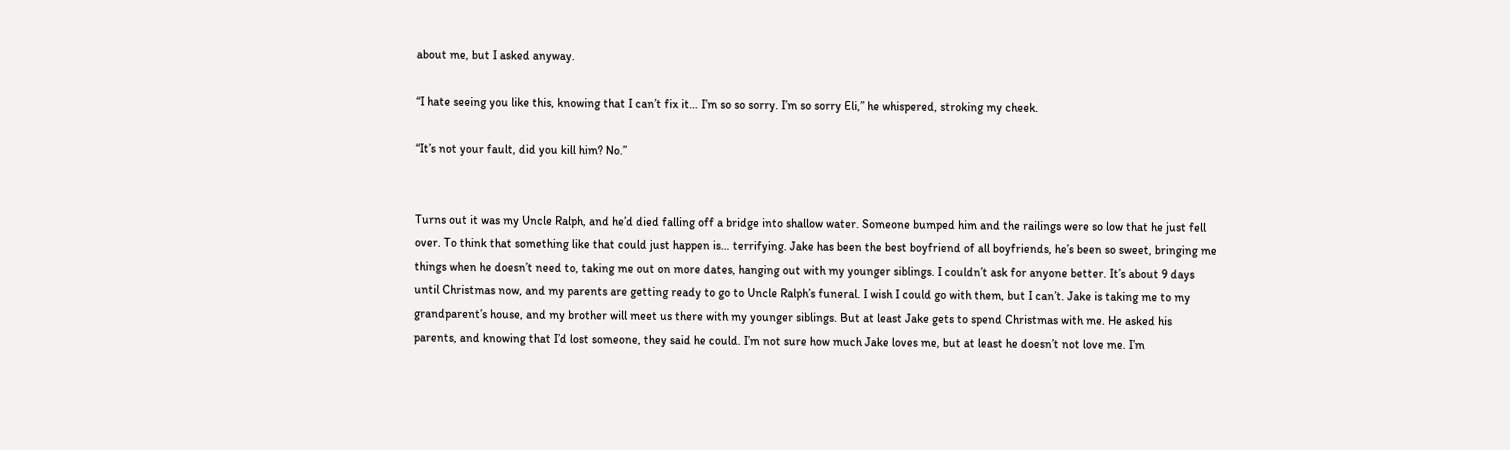about me, but I asked anyway.

“I hate seeing you like this, knowing that I can’t fix it… I’m so so sorry. I’m so sorry Eli,” he whispered, stroking my cheek.

“It’s not your fault, did you kill him? No.”


Turns out it was my Uncle Ralph, and he’d died falling off a bridge into shallow water. Someone bumped him and the railings were so low that he just fell over. To think that something like that could just happen is… terrifying. Jake has been the best boyfriend of all boyfriends, he’s been so sweet, bringing me things when he doesn’t need to, taking me out on more dates, hanging out with my younger siblings. I couldn’t ask for anyone better. It’s about 9 days until Christmas now, and my parents are getting ready to go to Uncle Ralph’s funeral. I wish I could go with them, but I can’t. Jake is taking me to my grandparent’s house, and my brother will meet us there with my younger siblings. But at least Jake gets to spend Christmas with me. He asked his parents, and knowing that I’d lost someone, they said he could. I’m not sure how much Jake loves me, but at least he doesn’t not love me. I’m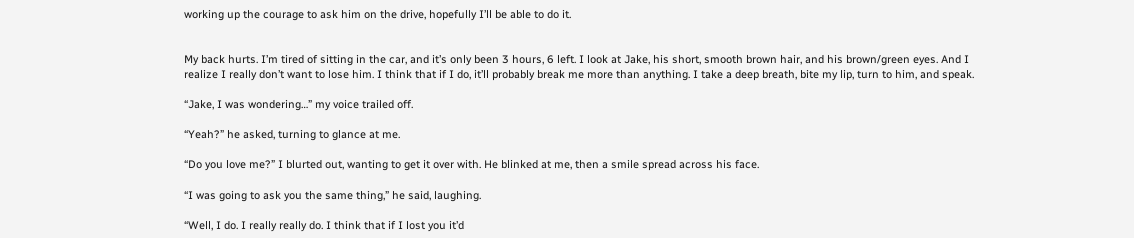working up the courage to ask him on the drive, hopefully I’ll be able to do it.


My back hurts. I’m tired of sitting in the car, and it’s only been 3 hours, 6 left. I look at Jake, his short, smooth brown hair, and his brown/green eyes. And I realize I really don’t want to lose him. I think that if I do, it’ll probably break me more than anything. I take a deep breath, bite my lip, turn to him, and speak.

“Jake, I was wondering…” my voice trailed off.

“Yeah?” he asked, turning to glance at me.

“Do you love me?” I blurted out, wanting to get it over with. He blinked at me, then a smile spread across his face.

“I was going to ask you the same thing,” he said, laughing.

“Well, I do. I really really do. I think that if I lost you it’d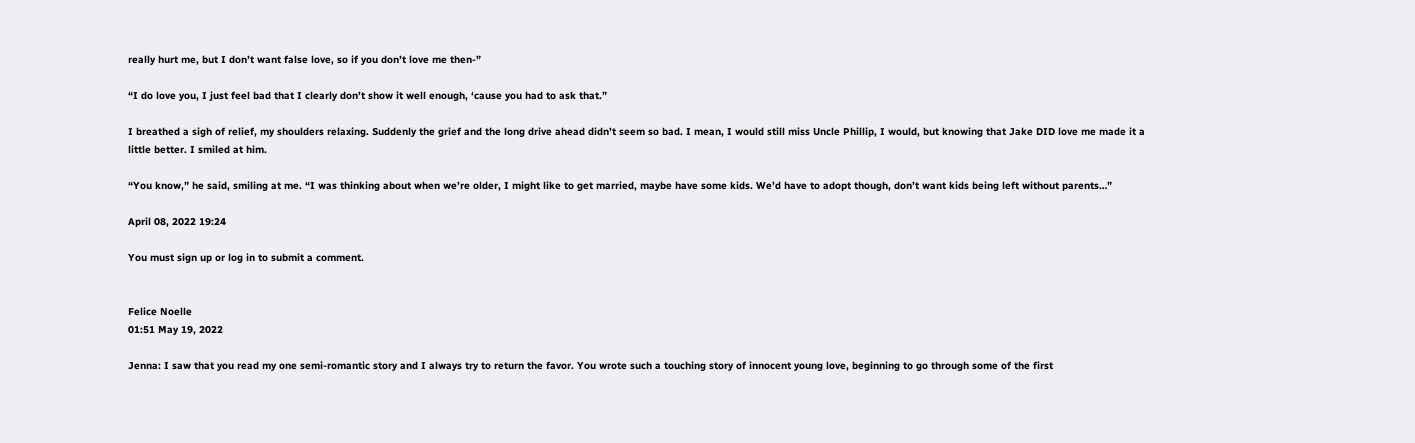really hurt me, but I don’t want false love, so if you don’t love me then-”

“I do love you, I just feel bad that I clearly don’t show it well enough, ‘cause you had to ask that.”

I breathed a sigh of relief, my shoulders relaxing. Suddenly the grief and the long drive ahead didn’t seem so bad. I mean, I would still miss Uncle Phillip, I would, but knowing that Jake DID love me made it a little better. I smiled at him.

“You know,” he said, smiling at me. “I was thinking about when we’re older, I might like to get married, maybe have some kids. We’d have to adopt though, don’t want kids being left without parents…”

April 08, 2022 19:24

You must sign up or log in to submit a comment.


Felice Noelle
01:51 May 19, 2022

Jenna: I saw that you read my one semi-romantic story and I always try to return the favor. You wrote such a touching story of innocent young love, beginning to go through some of the first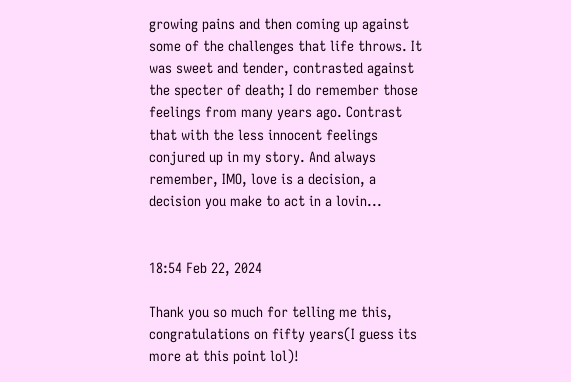growing pains and then coming up against some of the challenges that life throws. It was sweet and tender, contrasted against the specter of death; I do remember those feelings from many years ago. Contrast that with the less innocent feelings conjured up in my story. And always remember, IMO, love is a decision, a decision you make to act in a lovin...


18:54 Feb 22, 2024

Thank you so much for telling me this, congratulations on fifty years(I guess its more at this point lol)!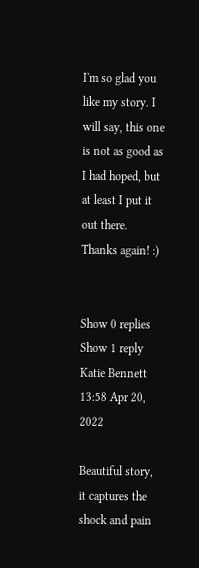I'm so glad you like my story. I will say, this one is not as good as I had hoped, but at least I put it out there. Thanks again! :)


Show 0 replies
Show 1 reply
Katie Bennett
13:58 Apr 20, 2022

Beautiful story, it captures the shock and pain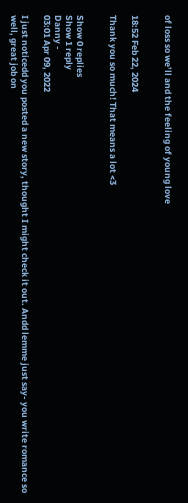of loss so we’ll and the feeling of young love


18:52 Feb 22, 2024

Thank you so much! That means a lot <3


Show 0 replies
Show 1 reply
Danny -
03:01 Apr 09, 2022

I just noticedd you posted a new story, thought I might check it out. Andd lemme just say- you write romance so well, great job on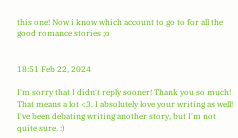this one! Now i know which account to go to for all the good romance stories ;o


18:51 Feb 22, 2024

I'm sorry that I didn't reply sooner! Thank you so much! That means a lot <3. I absolutely love your writing as well! I've been debating writing another story, but I'm not quite sure. :)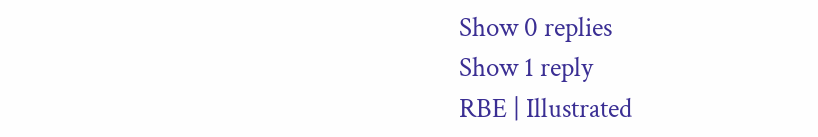Show 0 replies
Show 1 reply
RBE | Illustrated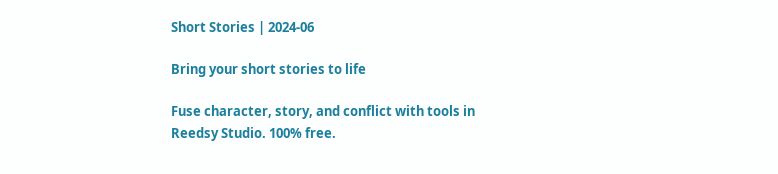Short Stories | 2024-06

Bring your short stories to life

Fuse character, story, and conflict with tools in Reedsy Studio. 100% free.